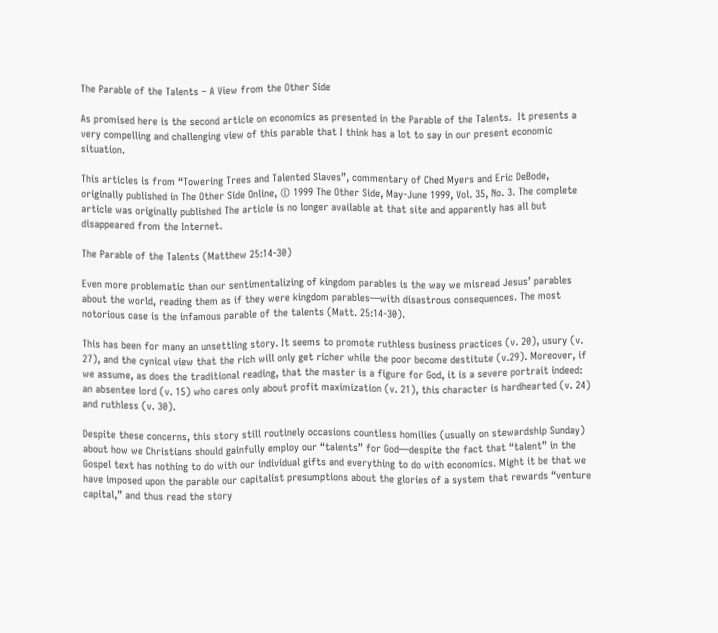The Parable of the Talents – A View from the Other Side

As promised here is the second article on economics as presented in the Parable of the Talents.  It presents a very compelling and challenging view of this parable that I think has a lot to say in our present economic situation.

This articles is from “Towering Trees and Talented Slaves”, commentary of Ched Myers and Eric DeBode, originally published in The Other Side Online, © 1999 The Other Side, May-June 1999, Vol. 35, No. 3. The complete article was originally published The article is no longer available at that site and apparently has all but disappeared from the Internet.

The Parable of the Talents (Matthew 25:14-30)

Even more problematic than our sentimentalizing of kingdom parables is the way we misread Jesus’ parables about the world, reading them as if they were kingdom parables—with disastrous consequences. The most notorious case is the infamous parable of the talents (Matt. 25:14-30).

This has been for many an unsettling story. It seems to promote ruthless business practices (v. 20), usury (v. 27), and the cynical view that the rich will only get richer while the poor become destitute (v.29). Moreover, if we assume, as does the traditional reading, that the master is a figure for God, it is a severe portrait indeed: an absentee lord (v. 15) who cares only about profit maximization (v. 21), this character is hardhearted (v. 24) and ruthless (v. 30).

Despite these concerns, this story still routinely occasions countless homilies (usually on stewardship Sunday) about how we Christians should gainfully employ our “talents” for God—despite the fact that “talent” in the Gospel text has nothing to do with our individual gifts and everything to do with economics. Might it be that we have imposed upon the parable our capitalist presumptions about the glories of a system that rewards “venture capital,” and thus read the story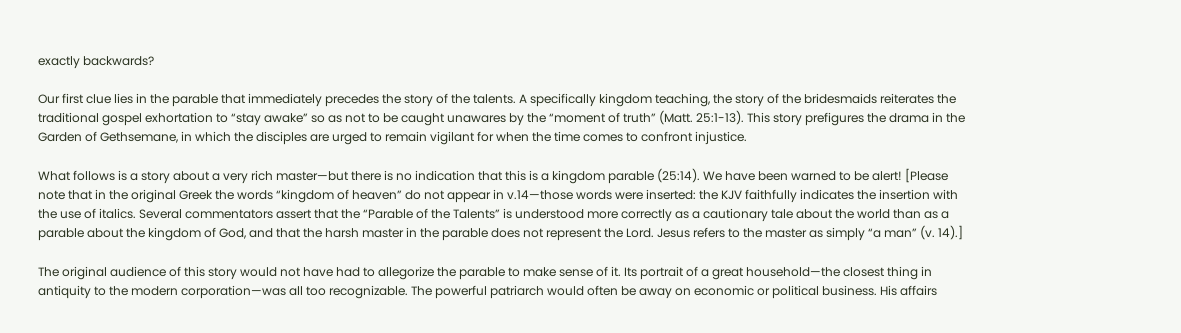exactly backwards?

Our first clue lies in the parable that immediately precedes the story of the talents. A specifically kingdom teaching, the story of the bridesmaids reiterates the traditional gospel exhortation to “stay awake” so as not to be caught unawares by the “moment of truth” (Matt. 25:1-13). This story prefigures the drama in the Garden of Gethsemane, in which the disciples are urged to remain vigilant for when the time comes to confront injustice.

What follows is a story about a very rich master—but there is no indication that this is a kingdom parable (25:14). We have been warned to be alert! [Please note that in the original Greek the words “kingdom of heaven” do not appear in v.14—those words were inserted: the KJV faithfully indicates the insertion with the use of italics. Several commentators assert that the “Parable of the Talents” is understood more correctly as a cautionary tale about the world than as a parable about the kingdom of God, and that the harsh master in the parable does not represent the Lord. Jesus refers to the master as simply “a man” (v. 14).]

The original audience of this story would not have had to allegorize the parable to make sense of it. Its portrait of a great household—the closest thing in antiquity to the modern corporation—was all too recognizable. The powerful patriarch would often be away on economic or political business. His affairs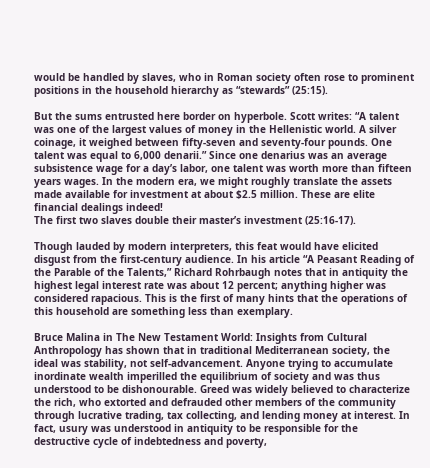would be handled by slaves, who in Roman society often rose to prominent positions in the household hierarchy as “stewards” (25:15).

But the sums entrusted here border on hyperbole. Scott writes: “A talent was one of the largest values of money in the Hellenistic world. A silver coinage, it weighed between fifty-seven and seventy-four pounds. One talent was equal to 6,000 denarii.” Since one denarius was an average subsistence wage for a day’s labor, one talent was worth more than fifteen years wages. In the modern era, we might roughly translate the assets made available for investment at about $2.5 million. These are elite financial dealings indeed!
The first two slaves double their master’s investment (25:16-17).

Though lauded by modern interpreters, this feat would have elicited disgust from the first-century audience. In his article “A Peasant Reading of the Parable of the Talents,” Richard Rohrbaugh notes that in antiquity the highest legal interest rate was about 12 percent; anything higher was considered rapacious. This is the first of many hints that the operations of this household are something less than exemplary.

Bruce Malina in The New Testament World: Insights from Cultural Anthropology has shown that in traditional Mediterranean society, the ideal was stability, not self-advancement. Anyone trying to accumulate inordinate wealth imperilled the equilibrium of society and was thus understood to be dishonourable. Greed was widely believed to characterize the rich, who extorted and defrauded other members of the community through lucrative trading, tax collecting, and lending money at interest. In fact, usury was understood in antiquity to be responsible for the destructive cycle of indebtedness and poverty,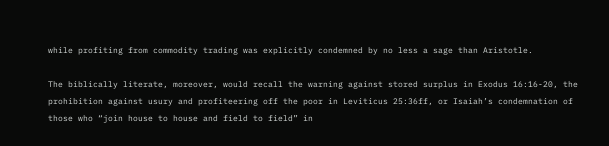while profiting from commodity trading was explicitly condemned by no less a sage than Aristotle.

The biblically literate, moreover, would recall the warning against stored surplus in Exodus 16:16-20, the prohibition against usury and profiteering off the poor in Leviticus 25:36ff, or Isaiah’s condemnation of those who “join house to house and field to field” in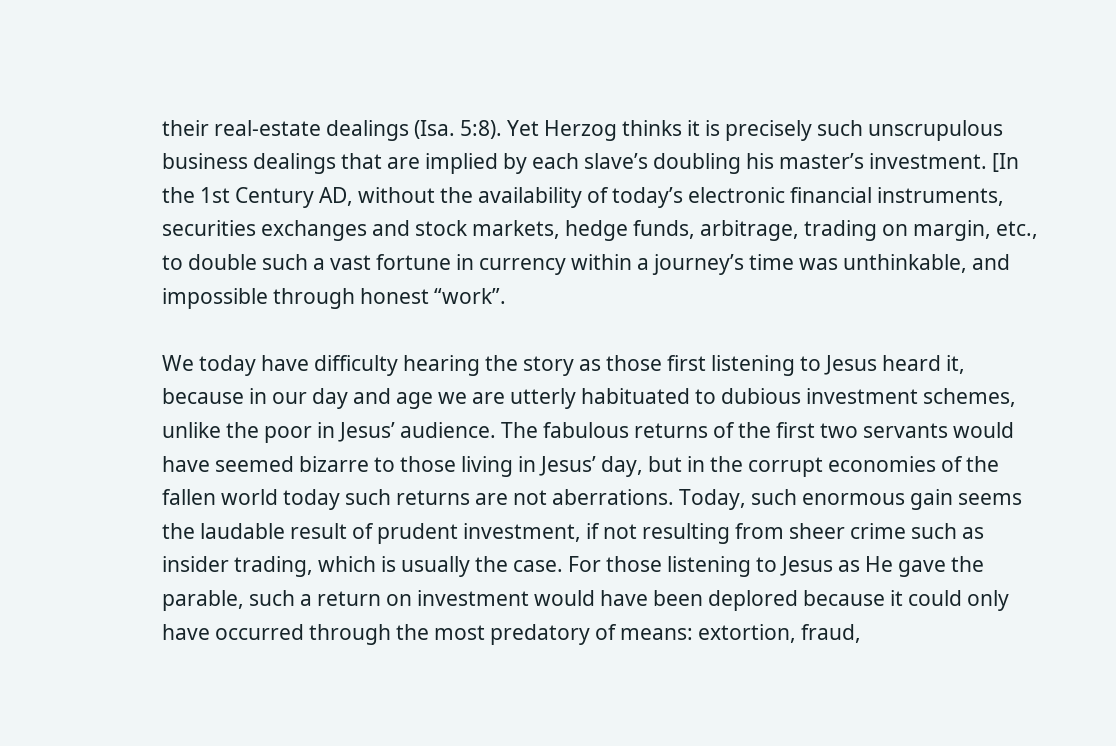their real-estate dealings (Isa. 5:8). Yet Herzog thinks it is precisely such unscrupulous business dealings that are implied by each slave’s doubling his master’s investment. [In the 1st Century AD, without the availability of today’s electronic financial instruments, securities exchanges and stock markets, hedge funds, arbitrage, trading on margin, etc., to double such a vast fortune in currency within a journey’s time was unthinkable, and impossible through honest “work”.

We today have difficulty hearing the story as those first listening to Jesus heard it, because in our day and age we are utterly habituated to dubious investment schemes, unlike the poor in Jesus’ audience. The fabulous returns of the first two servants would have seemed bizarre to those living in Jesus’ day, but in the corrupt economies of the fallen world today such returns are not aberrations. Today, such enormous gain seems the laudable result of prudent investment, if not resulting from sheer crime such as insider trading, which is usually the case. For those listening to Jesus as He gave the parable, such a return on investment would have been deplored because it could only have occurred through the most predatory of means: extortion, fraud,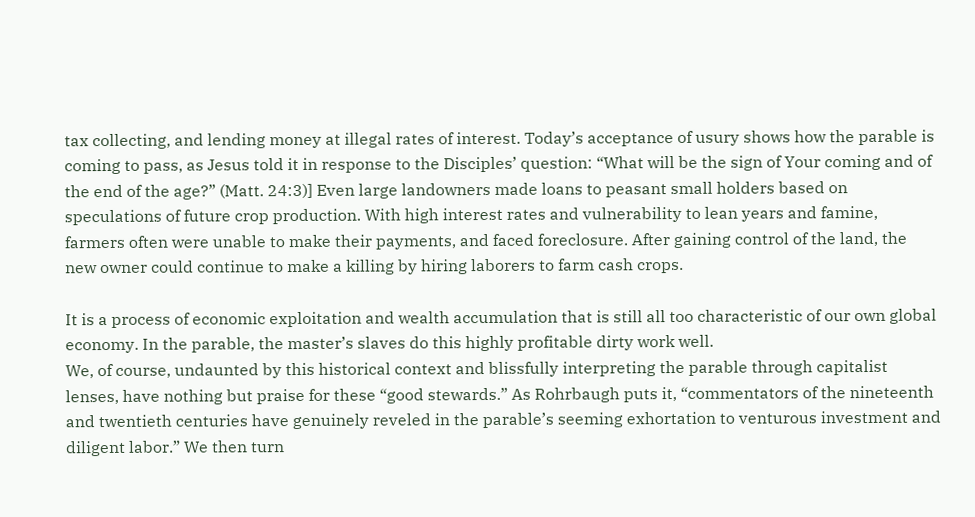tax collecting, and lending money at illegal rates of interest. Today’s acceptance of usury shows how the parable is coming to pass, as Jesus told it in response to the Disciples’ question: “What will be the sign of Your coming and of the end of the age?” (Matt. 24:3)] Even large landowners made loans to peasant small holders based on speculations of future crop production. With high interest rates and vulnerability to lean years and famine, farmers often were unable to make their payments, and faced foreclosure. After gaining control of the land, the new owner could continue to make a killing by hiring laborers to farm cash crops.

It is a process of economic exploitation and wealth accumulation that is still all too characteristic of our own global economy. In the parable, the master’s slaves do this highly profitable dirty work well.
We, of course, undaunted by this historical context and blissfully interpreting the parable through capitalist lenses, have nothing but praise for these “good stewards.” As Rohrbaugh puts it, “commentators of the nineteenth and twentieth centuries have genuinely reveled in the parable’s seeming exhortation to venturous investment and diligent labor.” We then turn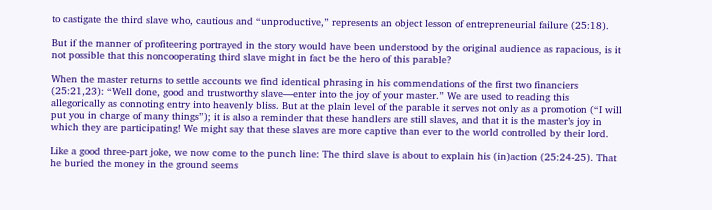to castigate the third slave who, cautious and “unproductive,” represents an object lesson of entrepreneurial failure (25:18).

But if the manner of profiteering portrayed in the story would have been understood by the original audience as rapacious, is it not possible that this noncooperating third slave might in fact be the hero of this parable?

When the master returns to settle accounts we find identical phrasing in his commendations of the first two financiers (25:21,23): “Well done, good and trustworthy slave—enter into the joy of your master.” We are used to reading this allegorically as connoting entry into heavenly bliss. But at the plain level of the parable it serves not only as a promotion (“I will put you in charge of many things”); it is also a reminder that these handlers are still slaves, and that it is the master’s joy in which they are participating! We might say that these slaves are more captive than ever to the world controlled by their lord.

Like a good three-part joke, we now come to the punch line: The third slave is about to explain his (in)action (25:24-25). That he buried the money in the ground seems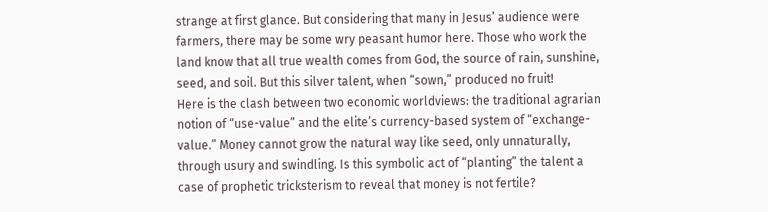strange at first glance. But considering that many in Jesus’ audience were farmers, there may be some wry peasant humor here. Those who work the land know that all true wealth comes from God, the source of rain, sunshine, seed, and soil. But this silver talent, when “sown,” produced no fruit!
Here is the clash between two economic worldviews: the traditional agrarian notion of “use-value” and the elite’s currency-based system of “exchange-value.” Money cannot grow the natural way like seed, only unnaturally, through usury and swindling. Is this symbolic act of “planting” the talent a case of prophetic tricksterism to reveal that money is not fertile?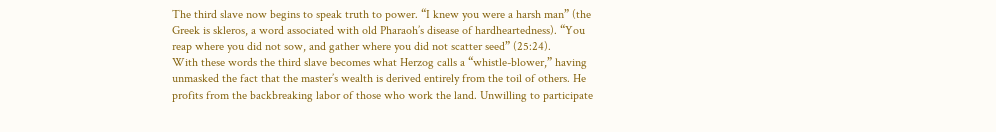The third slave now begins to speak truth to power. “I knew you were a harsh man” (the Greek is skleros, a word associated with old Pharaoh’s disease of hardheartedness). “You reap where you did not sow, and gather where you did not scatter seed” (25:24).
With these words the third slave becomes what Herzog calls a “whistle-blower,” having unmasked the fact that the master’s wealth is derived entirely from the toil of others. He profits from the backbreaking labor of those who work the land. Unwilling to participate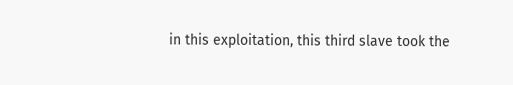in this exploitation, this third slave took the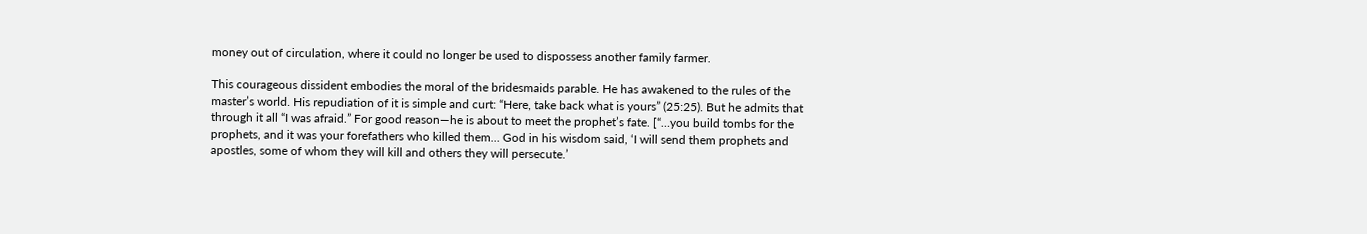money out of circulation, where it could no longer be used to dispossess another family farmer.

This courageous dissident embodies the moral of the bridesmaids parable. He has awakened to the rules of the master’s world. His repudiation of it is simple and curt: “Here, take back what is yours” (25:25). But he admits that through it all “I was afraid.” For good reason—he is about to meet the prophet’s fate. [“…you build tombs for the prophets, and it was your forefathers who killed them… God in his wisdom said, ‘I will send them prophets and apostles, some of whom they will kill and others they will persecute.’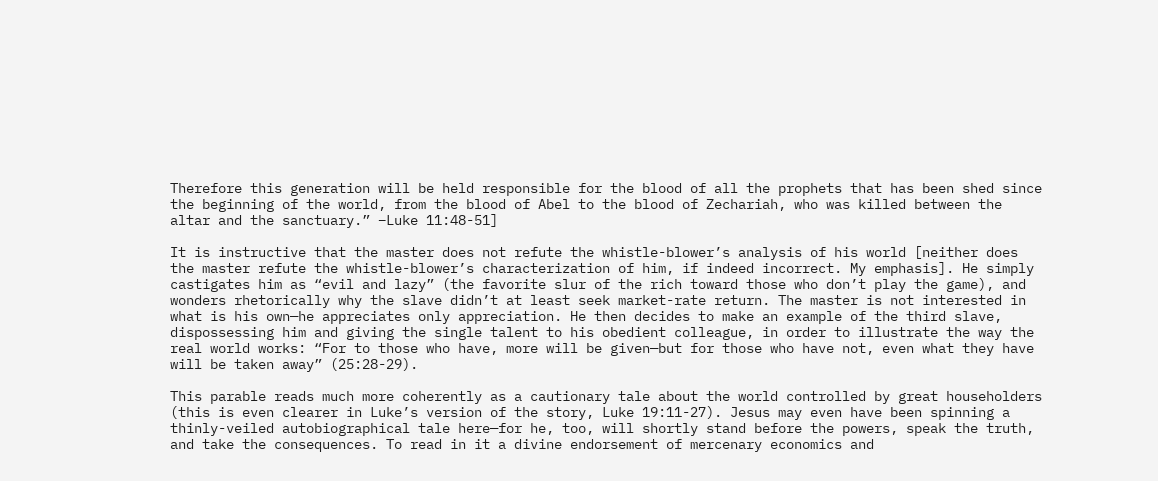Therefore this generation will be held responsible for the blood of all the prophets that has been shed since the beginning of the world, from the blood of Abel to the blood of Zechariah, who was killed between the altar and the sanctuary.” –Luke 11:48-51]

It is instructive that the master does not refute the whistle-blower’s analysis of his world [neither does the master refute the whistle-blower’s characterization of him, if indeed incorrect. My emphasis]. He simply castigates him as “evil and lazy” (the favorite slur of the rich toward those who don’t play the game), and wonders rhetorically why the slave didn’t at least seek market-rate return. The master is not interested in what is his own—he appreciates only appreciation. He then decides to make an example of the third slave, dispossessing him and giving the single talent to his obedient colleague, in order to illustrate the way the real world works: “For to those who have, more will be given—but for those who have not, even what they have will be taken away” (25:28-29).

This parable reads much more coherently as a cautionary tale about the world controlled by great householders (this is even clearer in Luke’s version of the story, Luke 19:11-27). Jesus may even have been spinning a thinly-veiled autobiographical tale here—for he, too, will shortly stand before the powers, speak the truth, and take the consequences. To read in it a divine endorsement of mercenary economics and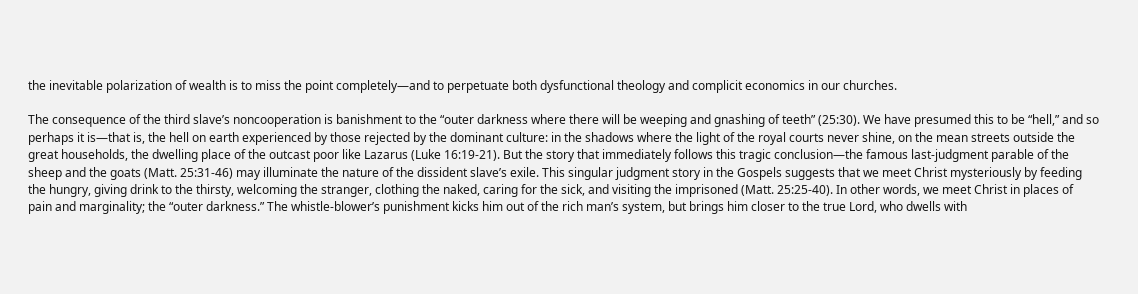the inevitable polarization of wealth is to miss the point completely—and to perpetuate both dysfunctional theology and complicit economics in our churches.

The consequence of the third slave’s noncooperation is banishment to the “outer darkness where there will be weeping and gnashing of teeth” (25:30). We have presumed this to be “hell,” and so perhaps it is—that is, the hell on earth experienced by those rejected by the dominant culture: in the shadows where the light of the royal courts never shine, on the mean streets outside the great households, the dwelling place of the outcast poor like Lazarus (Luke 16:19-21). But the story that immediately follows this tragic conclusion—the famous last-judgment parable of the sheep and the goats (Matt. 25:31-46) may illuminate the nature of the dissident slave’s exile. This singular judgment story in the Gospels suggests that we meet Christ mysteriously by feeding the hungry, giving drink to the thirsty, welcoming the stranger, clothing the naked, caring for the sick, and visiting the imprisoned (Matt. 25:25-40). In other words, we meet Christ in places of pain and marginality; the “outer darkness.” The whistle-blower’s punishment kicks him out of the rich man’s system, but brings him closer to the true Lord, who dwells with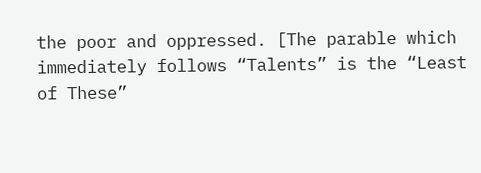the poor and oppressed. [The parable which immediately follows “Talents” is the “Least of These”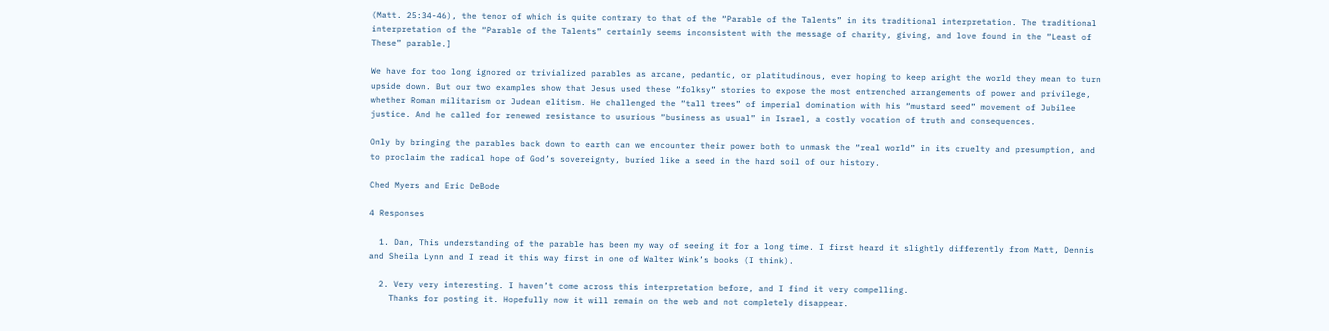(Matt. 25:34-46), the tenor of which is quite contrary to that of the “Parable of the Talents” in its traditional interpretation. The traditional interpretation of the “Parable of the Talents” certainly seems inconsistent with the message of charity, giving, and love found in the “Least of These” parable.]

We have for too long ignored or trivialized parables as arcane, pedantic, or platitudinous, ever hoping to keep aright the world they mean to turn upside down. But our two examples show that Jesus used these “folksy” stories to expose the most entrenched arrangements of power and privilege, whether Roman militarism or Judean elitism. He challenged the “tall trees” of imperial domination with his “mustard seed” movement of Jubilee justice. And he called for renewed resistance to usurious “business as usual” in Israel, a costly vocation of truth and consequences.

Only by bringing the parables back down to earth can we encounter their power both to unmask the “real world” in its cruelty and presumption, and to proclaim the radical hope of God’s sovereignty, buried like a seed in the hard soil of our history.

Ched Myers and Eric DeBode

4 Responses

  1. Dan, This understanding of the parable has been my way of seeing it for a long time. I first heard it slightly differently from Matt, Dennis and Sheila Lynn and I read it this way first in one of Walter Wink’s books (I think).

  2. Very very interesting. I haven’t come across this interpretation before, and I find it very compelling.
    Thanks for posting it. Hopefully now it will remain on the web and not completely disappear.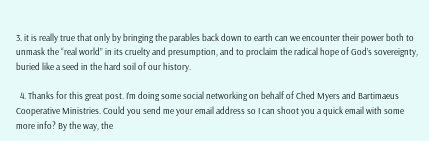3. it is really true that only by bringing the parables back down to earth can we encounter their power both to unmask the “real world” in its cruelty and presumption, and to proclaim the radical hope of God’s sovereignty, buried like a seed in the hard soil of our history.

  4. Thanks for this great post. I’m doing some social networking on behalf of Ched Myers and Bartimaeus Cooperative Ministries. Could you send me your email address so I can shoot you a quick email with some more info? By the way, the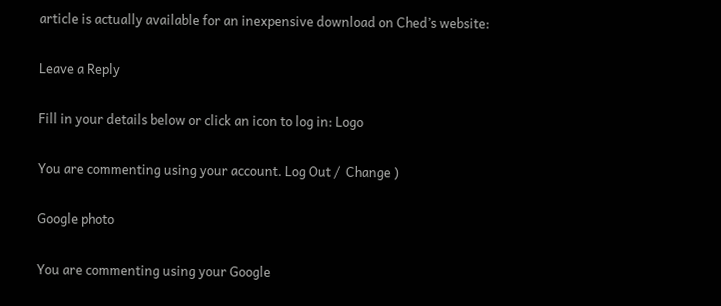article is actually available for an inexpensive download on Ched’s website:

Leave a Reply

Fill in your details below or click an icon to log in: Logo

You are commenting using your account. Log Out /  Change )

Google photo

You are commenting using your Google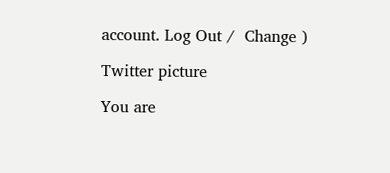account. Log Out /  Change )

Twitter picture

You are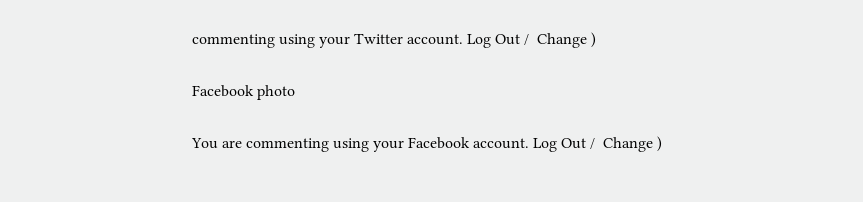commenting using your Twitter account. Log Out /  Change )

Facebook photo

You are commenting using your Facebook account. Log Out /  Change )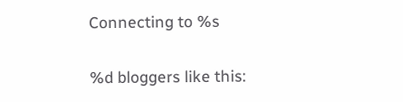Connecting to %s

%d bloggers like this: